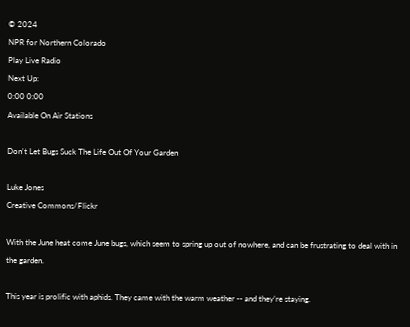© 2024
NPR for Northern Colorado
Play Live Radio
Next Up:
0:00 0:00
Available On Air Stations

Don't Let Bugs Suck The Life Out Of Your Garden

Luke Jones
Creative Commons/Flickr

With the June heat come June bugs, which seem to spring up out of nowhere, and can be frustrating to deal with in the garden.

This year is prolific with aphids. They came with the warm weather -- and they’re staying.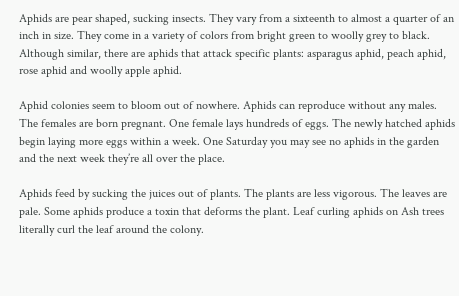Aphids are pear shaped, sucking insects. They vary from a sixteenth to almost a quarter of an inch in size. They come in a variety of colors from bright green to woolly grey to black. Although similar, there are aphids that attack specific plants: asparagus aphid, peach aphid, rose aphid and woolly apple aphid.

Aphid colonies seem to bloom out of nowhere. Aphids can reproduce without any males. The females are born pregnant. One female lays hundreds of eggs. The newly hatched aphids begin laying more eggs within a week. One Saturday you may see no aphids in the garden and the next week they’re all over the place.

Aphids feed by sucking the juices out of plants. The plants are less vigorous. The leaves are pale. Some aphids produce a toxin that deforms the plant. Leaf curling aphids on Ash trees literally curl the leaf around the colony.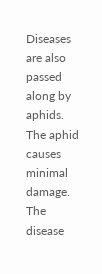Diseases are also passed along by aphids. The aphid causes minimal damage. The disease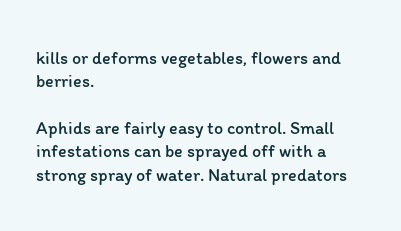kills or deforms vegetables, flowers and berries.

Aphids are fairly easy to control. Small infestations can be sprayed off with a strong spray of water. Natural predators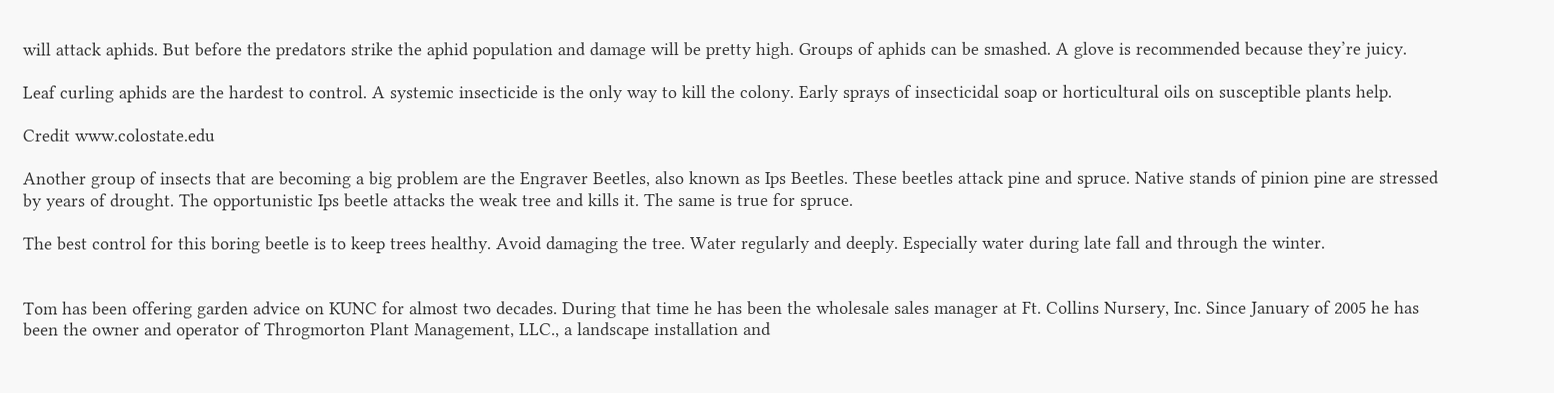will attack aphids. But before the predators strike the aphid population and damage will be pretty high. Groups of aphids can be smashed. A glove is recommended because they’re juicy.

Leaf curling aphids are the hardest to control. A systemic insecticide is the only way to kill the colony. Early sprays of insecticidal soap or horticultural oils on susceptible plants help.

Credit www.colostate.edu

Another group of insects that are becoming a big problem are the Engraver Beetles, also known as Ips Beetles. These beetles attack pine and spruce. Native stands of pinion pine are stressed by years of drought. The opportunistic Ips beetle attacks the weak tree and kills it. The same is true for spruce.

The best control for this boring beetle is to keep trees healthy. Avoid damaging the tree. Water regularly and deeply. Especially water during late fall and through the winter.


Tom has been offering garden advice on KUNC for almost two decades. During that time he has been the wholesale sales manager at Ft. Collins Nursery, Inc. Since January of 2005 he has been the owner and operator of Throgmorton Plant Management, LLC., a landscape installation and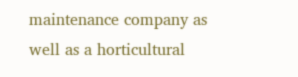maintenance company as well as a horticultural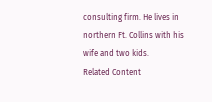consulting firm. He lives in northern Ft. Collins with his wife and two kids.
Related Content